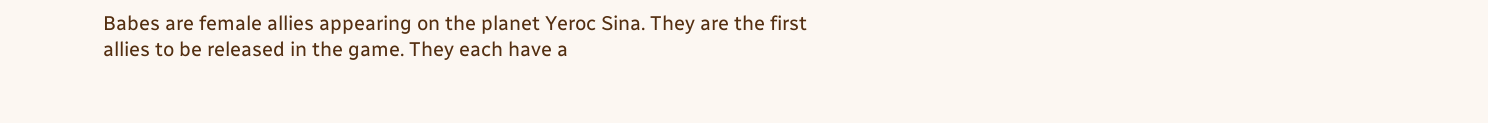Babes are female allies appearing on the planet Yeroc Sina. They are the first allies to be released in the game. They each have a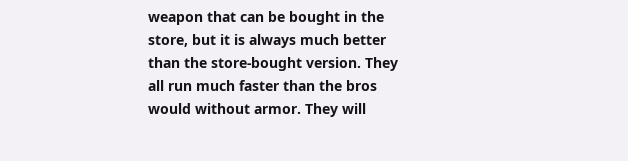weapon that can be bought in the store, but it is always much better than the store-bought version. They all run much faster than the bros would without armor. They will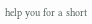help you for a short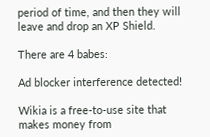period of time, and then they will leave and drop an XP Shield.

There are 4 babes:

Ad blocker interference detected!

Wikia is a free-to-use site that makes money from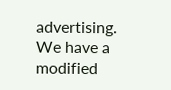advertising. We have a modified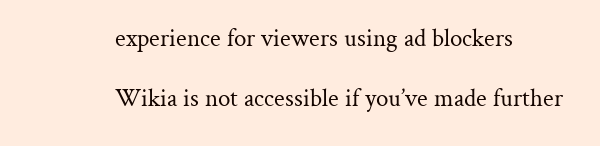experience for viewers using ad blockers

Wikia is not accessible if you’ve made further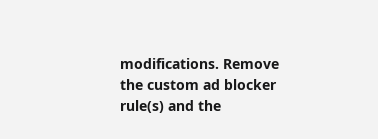modifications. Remove the custom ad blocker rule(s) and the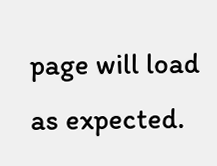page will load as expected.